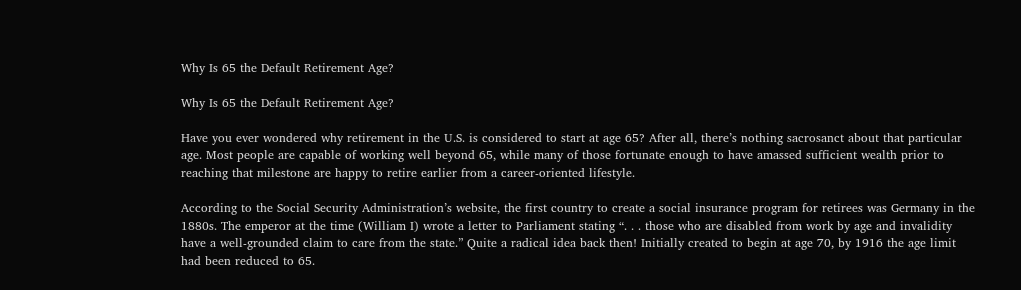Why Is 65 the Default Retirement Age?

Why Is 65 the Default Retirement Age?

Have you ever wondered why retirement in the U.S. is considered to start at age 65? After all, there’s nothing sacrosanct about that particular age. Most people are capable of working well beyond 65, while many of those fortunate enough to have amassed sufficient wealth prior to reaching that milestone are happy to retire earlier from a career-oriented lifestyle.

According to the Social Security Administration’s website, the first country to create a social insurance program for retirees was Germany in the 1880s. The emperor at the time (William I) wrote a letter to Parliament stating “. . . those who are disabled from work by age and invalidity have a well-grounded claim to care from the state.” Quite a radical idea back then! Initially created to begin at age 70, by 1916 the age limit had been reduced to 65.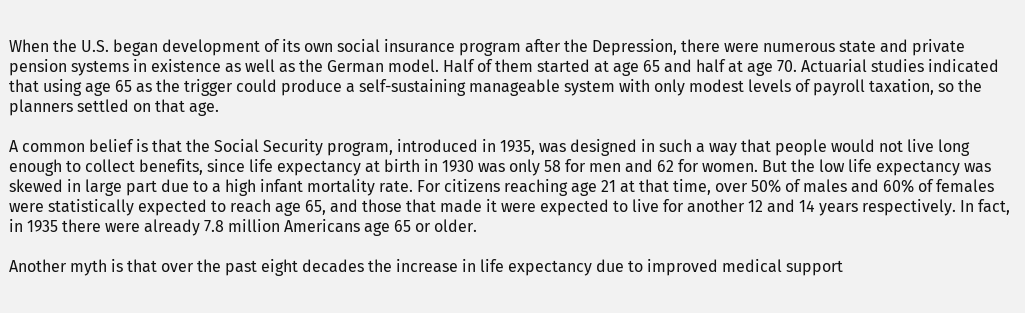When the U.S. began development of its own social insurance program after the Depression, there were numerous state and private pension systems in existence as well as the German model. Half of them started at age 65 and half at age 70. Actuarial studies indicated that using age 65 as the trigger could produce a self-sustaining manageable system with only modest levels of payroll taxation, so the planners settled on that age.

A common belief is that the Social Security program, introduced in 1935, was designed in such a way that people would not live long enough to collect benefits, since life expectancy at birth in 1930 was only 58 for men and 62 for women. But the low life expectancy was skewed in large part due to a high infant mortality rate. For citizens reaching age 21 at that time, over 50% of males and 60% of females were statistically expected to reach age 65, and those that made it were expected to live for another 12 and 14 years respectively. In fact, in 1935 there were already 7.8 million Americans age 65 or older.

Another myth is that over the past eight decades the increase in life expectancy due to improved medical support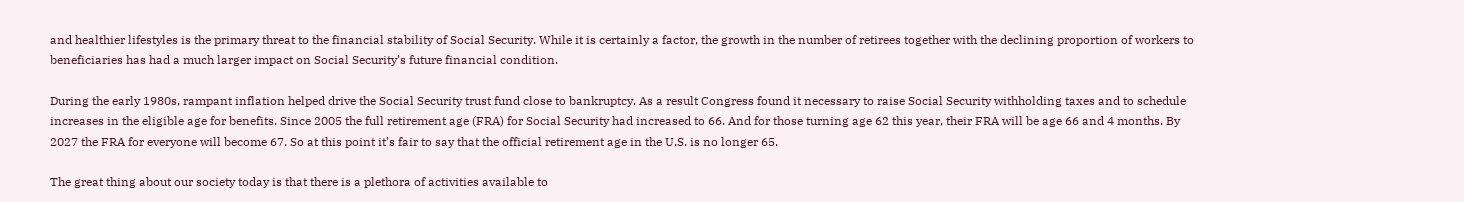and healthier lifestyles is the primary threat to the financial stability of Social Security. While it is certainly a factor, the growth in the number of retirees together with the declining proportion of workers to beneficiaries has had a much larger impact on Social Security’s future financial condition.

During the early 1980s, rampant inflation helped drive the Social Security trust fund close to bankruptcy. As a result Congress found it necessary to raise Social Security withholding taxes and to schedule increases in the eligible age for benefits. Since 2005 the full retirement age (FRA) for Social Security had increased to 66. And for those turning age 62 this year, their FRA will be age 66 and 4 months. By 2027 the FRA for everyone will become 67. So at this point it’s fair to say that the official retirement age in the U.S. is no longer 65.

The great thing about our society today is that there is a plethora of activities available to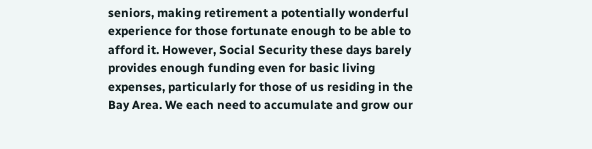seniors, making retirement a potentially wonderful experience for those fortunate enough to be able to afford it. However, Social Security these days barely provides enough funding even for basic living expenses, particularly for those of us residing in the Bay Area. We each need to accumulate and grow our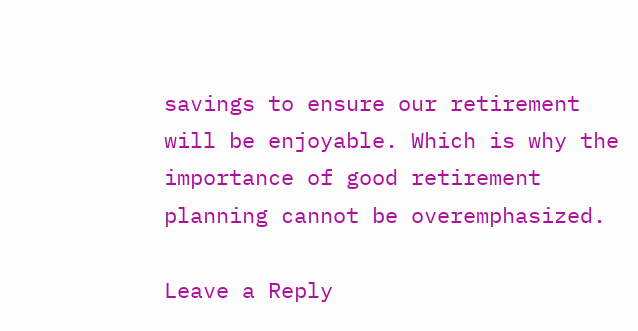savings to ensure our retirement will be enjoyable. Which is why the importance of good retirement planning cannot be overemphasized.

Leave a Reply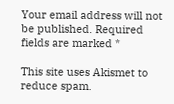Your email address will not be published. Required fields are marked *

This site uses Akismet to reduce spam.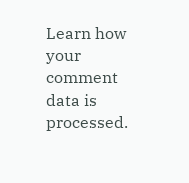Learn how your comment data is processed.